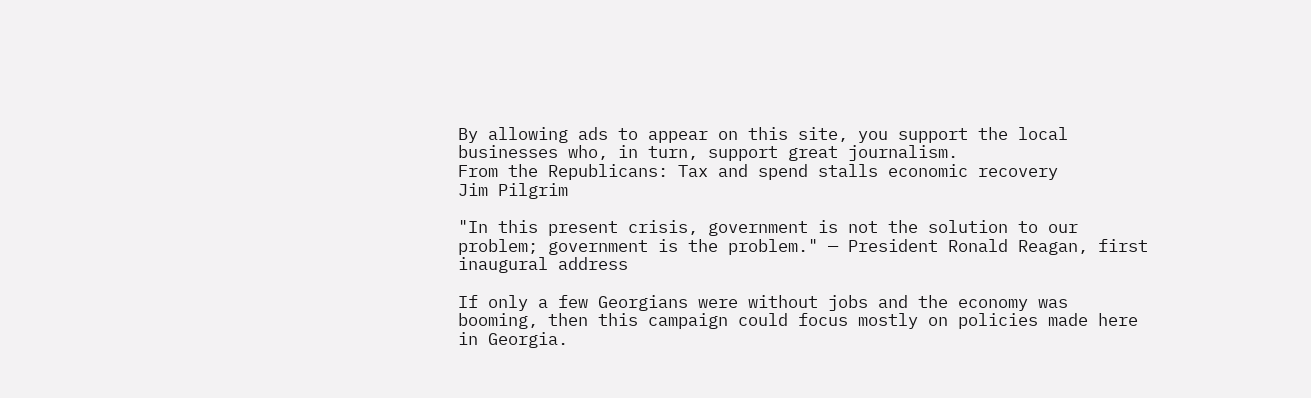By allowing ads to appear on this site, you support the local businesses who, in turn, support great journalism.
From the Republicans: Tax and spend stalls economic recovery
Jim Pilgrim

"In this present crisis, government is not the solution to our problem; government is the problem." — President Ronald Reagan, first inaugural address

If only a few Georgians were without jobs and the economy was booming, then this campaign could focus mostly on policies made here in Georgia.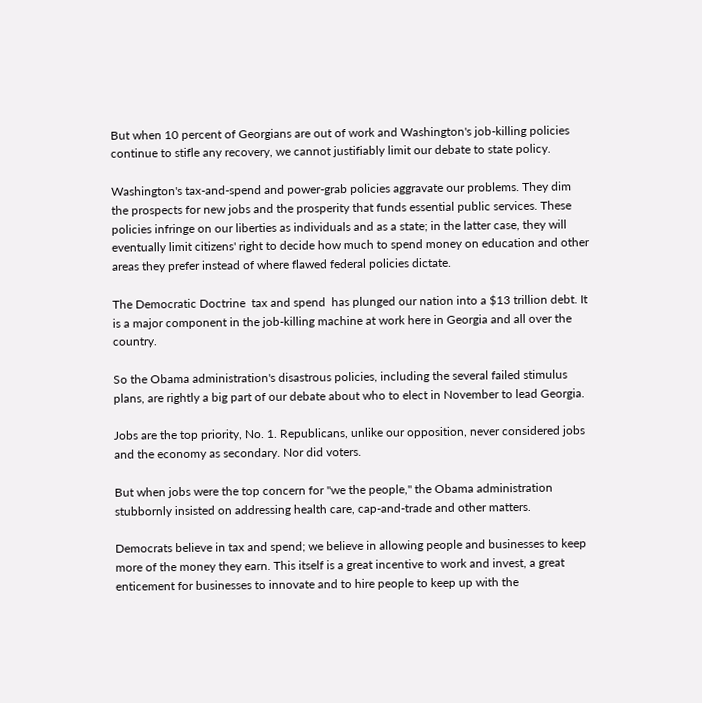But when 10 percent of Georgians are out of work and Washington's job-killing policies continue to stifle any recovery, we cannot justifiably limit our debate to state policy.

Washington's tax-and-spend and power-grab policies aggravate our problems. They dim the prospects for new jobs and the prosperity that funds essential public services. These policies infringe on our liberties as individuals and as a state; in the latter case, they will eventually limit citizens' right to decide how much to spend money on education and other areas they prefer instead of where flawed federal policies dictate.

The Democratic Doctrine  tax and spend  has plunged our nation into a $13 trillion debt. It is a major component in the job-killing machine at work here in Georgia and all over the country.

So the Obama administration's disastrous policies, including the several failed stimulus plans, are rightly a big part of our debate about who to elect in November to lead Georgia.

Jobs are the top priority, No. 1. Republicans, unlike our opposition, never considered jobs and the economy as secondary. Nor did voters.

But when jobs were the top concern for "we the people," the Obama administration stubbornly insisted on addressing health care, cap-and-trade and other matters.

Democrats believe in tax and spend; we believe in allowing people and businesses to keep more of the money they earn. This itself is a great incentive to work and invest, a great enticement for businesses to innovate and to hire people to keep up with the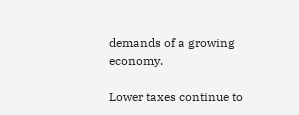demands of a growing economy.

Lower taxes continue to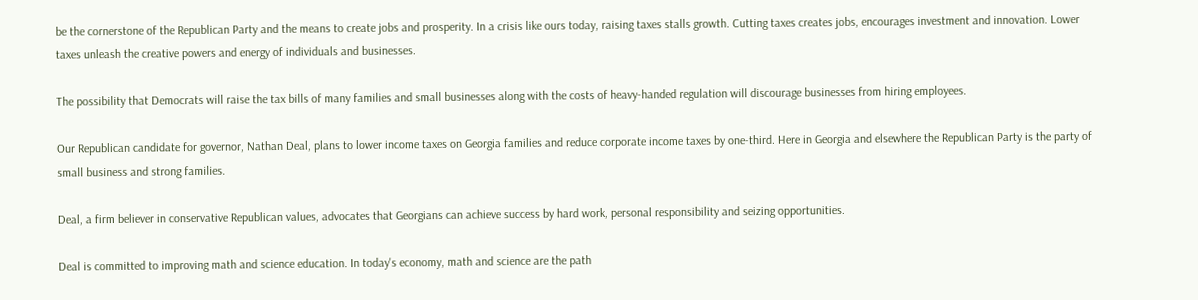be the cornerstone of the Republican Party and the means to create jobs and prosperity. In a crisis like ours today, raising taxes stalls growth. Cutting taxes creates jobs, encourages investment and innovation. Lower taxes unleash the creative powers and energy of individuals and businesses.

The possibility that Democrats will raise the tax bills of many families and small businesses along with the costs of heavy-handed regulation will discourage businesses from hiring employees.

Our Republican candidate for governor, Nathan Deal, plans to lower income taxes on Georgia families and reduce corporate income taxes by one-third. Here in Georgia and elsewhere the Republican Party is the party of small business and strong families.

Deal, a firm believer in conservative Republican values, advocates that Georgians can achieve success by hard work, personal responsibility and seizing opportunities.

Deal is committed to improving math and science education. In today's economy, math and science are the path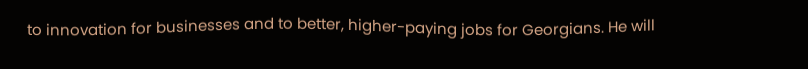to innovation for businesses and to better, higher-paying jobs for Georgians. He will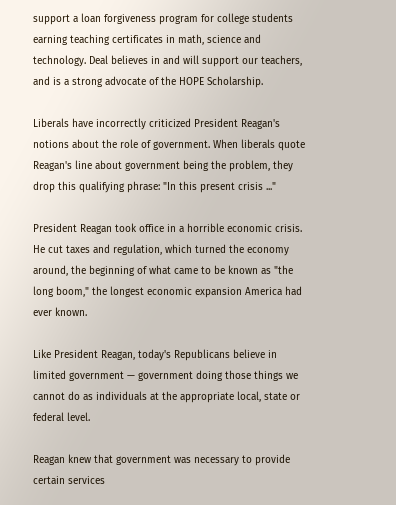support a loan forgiveness program for college students earning teaching certificates in math, science and technology. Deal believes in and will support our teachers, and is a strong advocate of the HOPE Scholarship.

Liberals have incorrectly criticized President Reagan's notions about the role of government. When liberals quote Reagan's line about government being the problem, they drop this qualifying phrase: "In this present crisis ..."

President Reagan took office in a horrible economic crisis. He cut taxes and regulation, which turned the economy around, the beginning of what came to be known as "the long boom," the longest economic expansion America had ever known.

Like President Reagan, today's Republicans believe in limited government — government doing those things we cannot do as individuals at the appropriate local, state or federal level.

Reagan knew that government was necessary to provide certain services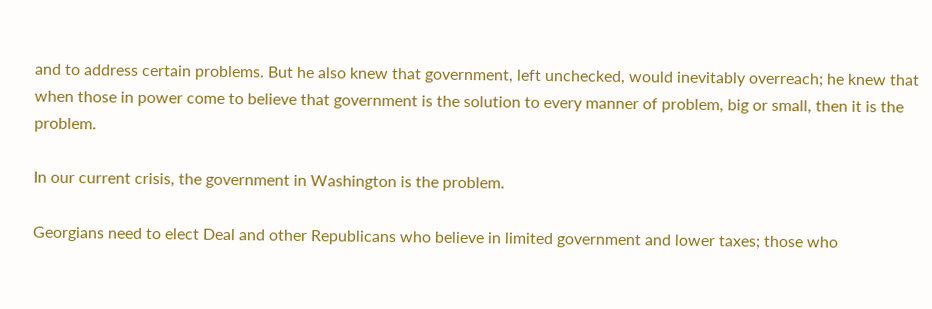and to address certain problems. But he also knew that government, left unchecked, would inevitably overreach; he knew that when those in power come to believe that government is the solution to every manner of problem, big or small, then it is the problem.

In our current crisis, the government in Washington is the problem.

Georgians need to elect Deal and other Republicans who believe in limited government and lower taxes; those who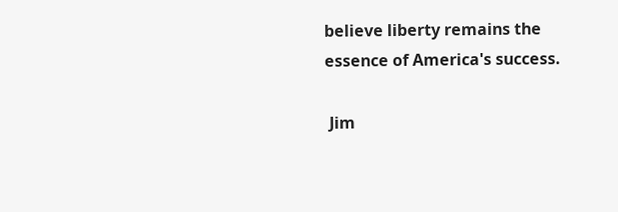believe liberty remains the essence of America's success.

 Jim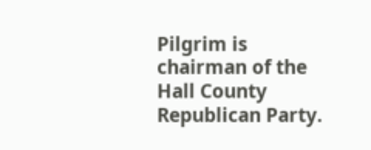Pilgrim is chairman of the Hall County Republican Party.